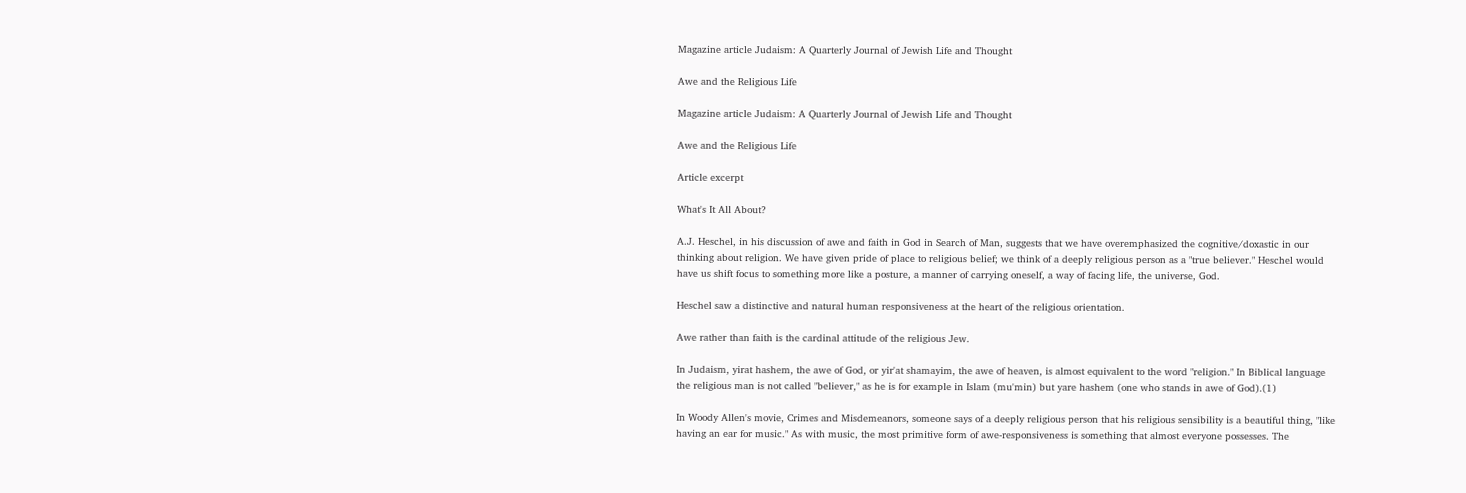Magazine article Judaism: A Quarterly Journal of Jewish Life and Thought

Awe and the Religious Life

Magazine article Judaism: A Quarterly Journal of Jewish Life and Thought

Awe and the Religious Life

Article excerpt

What's It All About?

A.J. Heschel, in his discussion of awe and faith in God in Search of Man, suggests that we have overemphasized the cognitive/doxastic in our thinking about religion. We have given pride of place to religious belief; we think of a deeply religious person as a "true believer." Heschel would have us shift focus to something more like a posture, a manner of carrying oneself, a way of facing life, the universe, God.

Heschel saw a distinctive and natural human responsiveness at the heart of the religious orientation.

Awe rather than faith is the cardinal attitude of the religious Jew.

In Judaism, yirat hashem, the awe of God, or yir'at shamayim, the awe of heaven, is almost equivalent to the word "religion." In Biblical language the religious man is not called "believer," as he is for example in Islam (mu'min) but yare hashem (one who stands in awe of God).(1)

In Woody Allen's movie, Crimes and Misdemeanors, someone says of a deeply religious person that his religious sensibility is a beautiful thing, "like having an ear for music." As with music, the most primitive form of awe-responsiveness is something that almost everyone possesses. The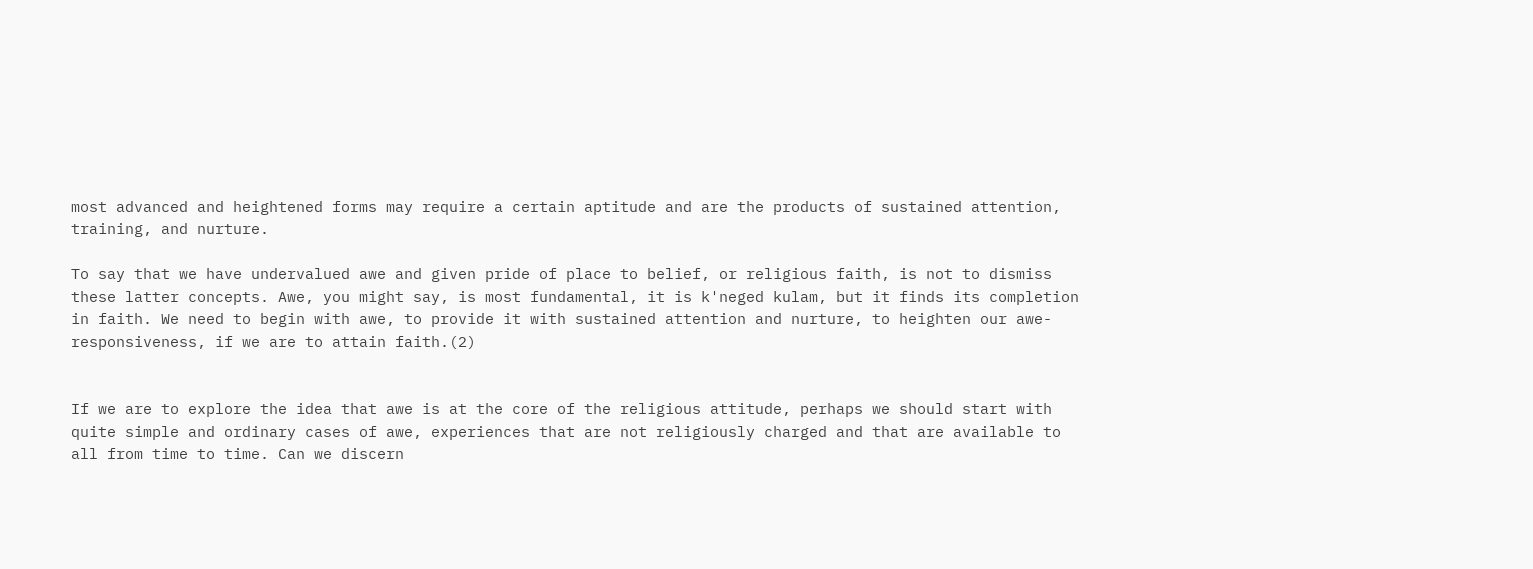most advanced and heightened forms may require a certain aptitude and are the products of sustained attention, training, and nurture.

To say that we have undervalued awe and given pride of place to belief, or religious faith, is not to dismiss these latter concepts. Awe, you might say, is most fundamental, it is k'neged kulam, but it finds its completion in faith. We need to begin with awe, to provide it with sustained attention and nurture, to heighten our awe-responsiveness, if we are to attain faith.(2)


If we are to explore the idea that awe is at the core of the religious attitude, perhaps we should start with quite simple and ordinary cases of awe, experiences that are not religiously charged and that are available to all from time to time. Can we discern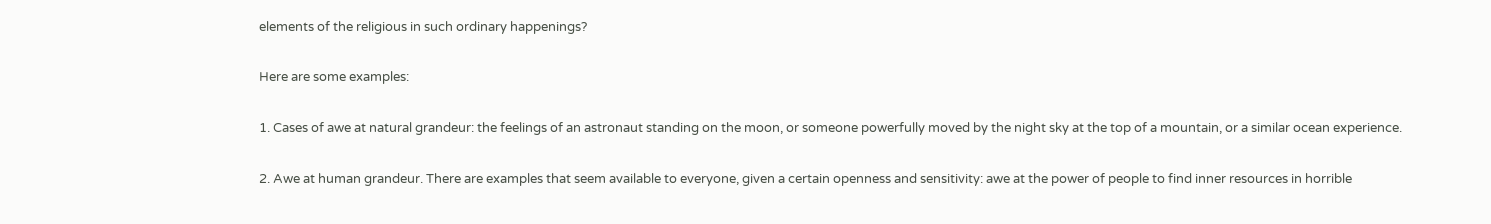elements of the religious in such ordinary happenings?

Here are some examples:

1. Cases of awe at natural grandeur: the feelings of an astronaut standing on the moon, or someone powerfully moved by the night sky at the top of a mountain, or a similar ocean experience.

2. Awe at human grandeur. There are examples that seem available to everyone, given a certain openness and sensitivity: awe at the power of people to find inner resources in horrible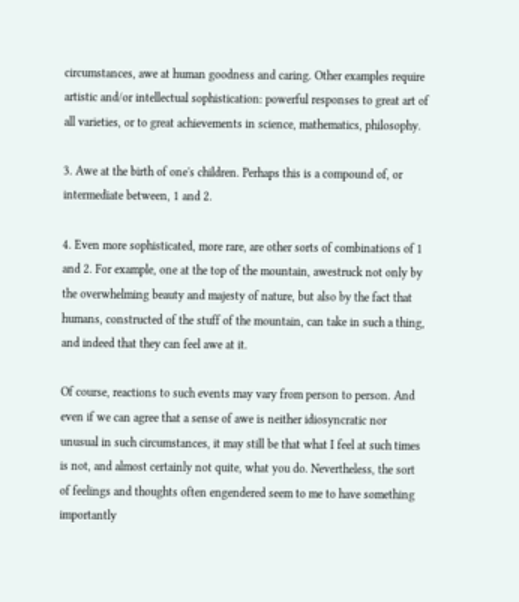circumstances, awe at human goodness and caring. Other examples require artistic and/or intellectual sophistication: powerful responses to great art of all varieties, or to great achievements in science, mathematics, philosophy.

3. Awe at the birth of one's children. Perhaps this is a compound of, or intermediate between, 1 and 2.

4. Even more sophisticated, more rare, are other sorts of combinations of 1 and 2. For example, one at the top of the mountain, awestruck not only by the overwhelming beauty and majesty of nature, but also by the fact that humans, constructed of the stuff of the mountain, can take in such a thing, and indeed that they can feel awe at it.

Of course, reactions to such events may vary from person to person. And even if we can agree that a sense of awe is neither idiosyncratic nor unusual in such circumstances, it may still be that what I feel at such times is not, and almost certainly not quite, what you do. Nevertheless, the sort of feelings and thoughts often engendered seem to me to have something importantly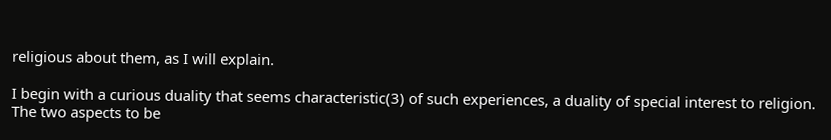religious about them, as I will explain.

I begin with a curious duality that seems characteristic(3) of such experiences, a duality of special interest to religion. The two aspects to be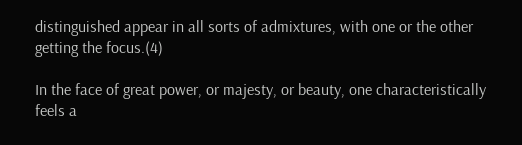distinguished appear in all sorts of admixtures, with one or the other getting the focus.(4)

In the face of great power, or majesty, or beauty, one characteristically feels a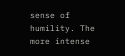sense of humility. The more intense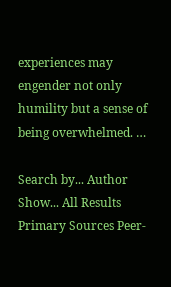experiences may engender not only humility but a sense of being overwhelmed. …

Search by... Author
Show... All Results Primary Sources Peer-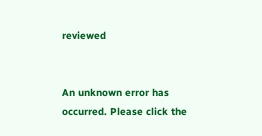reviewed


An unknown error has occurred. Please click the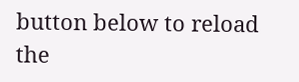button below to reload the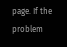page. If the problem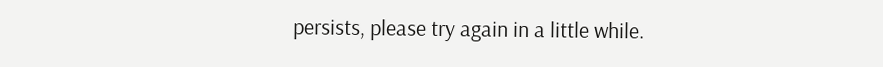persists, please try again in a little while.